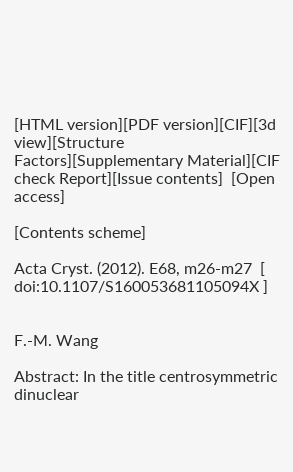[HTML version][PDF version][CIF][3d view][Structure Factors][Supplementary Material][CIF check Report][Issue contents]  [Open access]

[Contents scheme]

Acta Cryst. (2012). E68, m26-m27  [ doi:10.1107/S160053681105094X ]


F.-M. Wang

Abstract: In the title centrosymmetric dinuclear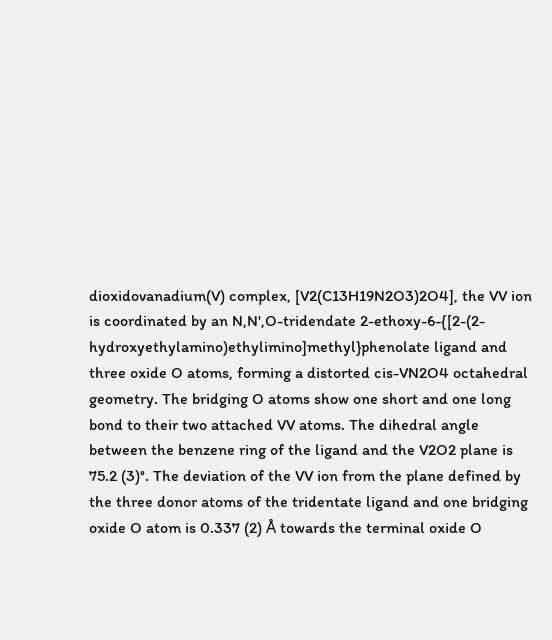dioxidovanadium(V) complex, [V2(C13H19N2O3)2O4], the VV ion is coordinated by an N,N',O-tridendate 2-ethoxy-6-{[2-(2-hydroxyethylamino)ethylimino]methyl}phenolate ligand and three oxide O atoms, forming a distorted cis-VN2O4 octahedral geometry. The bridging O atoms show one short and one long bond to their two attached VV atoms. The dihedral angle between the benzene ring of the ligand and the V2O2 plane is 75.2 (3)°. The deviation of the VV ion from the plane defined by the three donor atoms of the tridentate ligand and one bridging oxide O atom is 0.337 (2) Å towards the terminal oxide O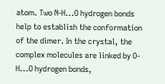atom. Two N-H...O hydrogen bonds help to establish the conformation of the dimer. In the crystal, the complex molecules are linked by O-H...O hydrogen bonds,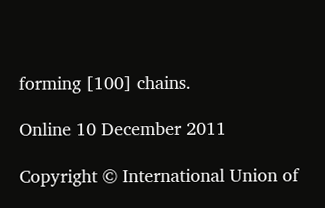forming [100] chains.

Online 10 December 2011

Copyright © International Union of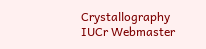Crystallography
IUCr Webmaster